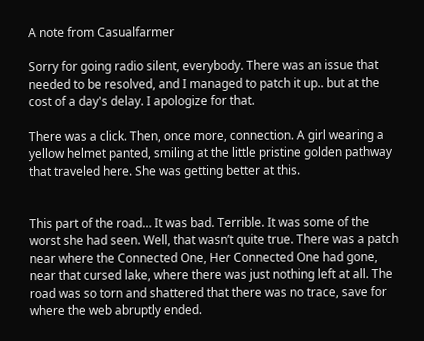A note from Casualfarmer

Sorry for going radio silent, everybody. There was an issue that needed to be resolved, and I managed to patch it up.. but at the cost of a day's delay. I apologize for that.

There was a click. Then, once more, connection. A girl wearing a yellow helmet panted, smiling at the little pristine golden pathway that traveled here. She was getting better at this.


This part of the road… It was bad. Terrible. It was some of the worst she had seen. Well, that wasn’t quite true. There was a patch near where the Connected One, Her Connected One had gone, near that cursed lake, where there was just nothing left at all. The road was so torn and shattered that there was no trace, save for where the web abruptly ended.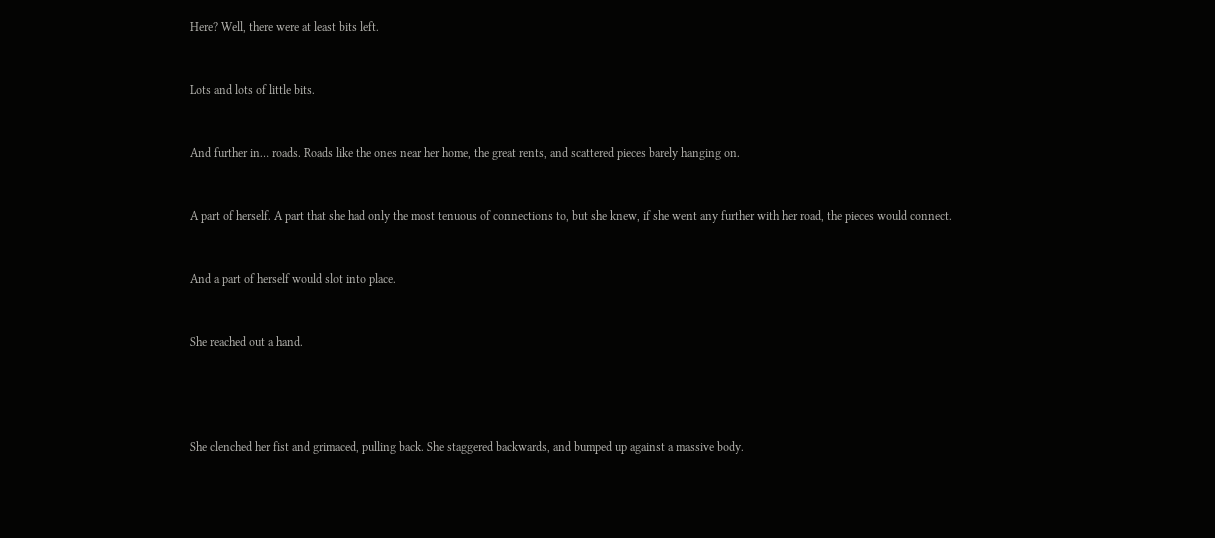Here? Well, there were at least bits left.


Lots and lots of little bits.


And further in… roads. Roads like the ones near her home, the great rents, and scattered pieces barely hanging on.


A part of herself. A part that she had only the most tenuous of connections to, but she knew, if she went any further with her road, the pieces would connect.


And a part of herself would slot into place.


She reached out a hand.




She clenched her fist and grimaced, pulling back. She staggered backwards, and bumped up against a massive body.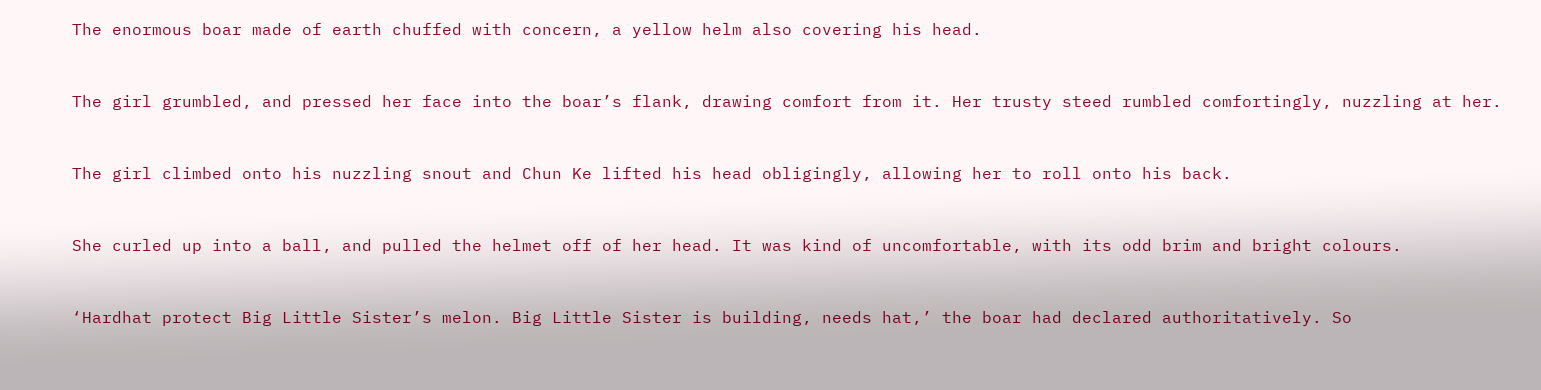The enormous boar made of earth chuffed with concern, a yellow helm also covering his head.


The girl grumbled, and pressed her face into the boar’s flank, drawing comfort from it. Her trusty steed rumbled comfortingly, nuzzling at her.


The girl climbed onto his nuzzling snout and Chun Ke lifted his head obligingly, allowing her to roll onto his back.


She curled up into a ball, and pulled the helmet off of her head. It was kind of uncomfortable, with its odd brim and bright colours.


‘Hardhat protect Big Little Sister’s melon. Big Little Sister is building, needs hat,’ the boar had declared authoritatively. So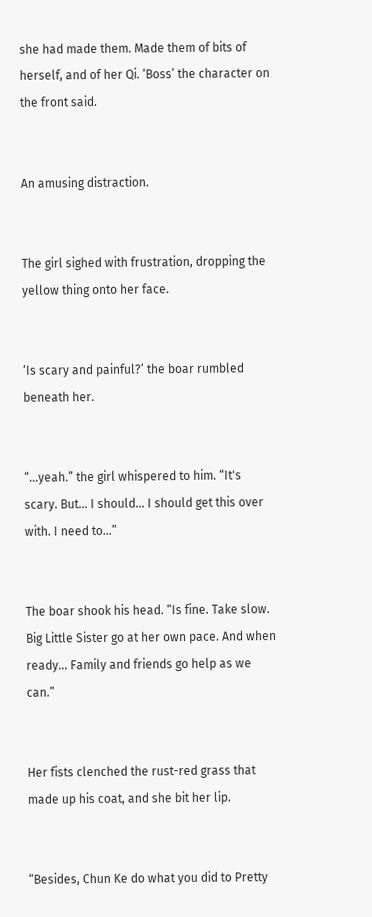she had made them. Made them of bits of herself, and of her Qi. ‘Boss’ the character on the front said.


An amusing distraction.


The girl sighed with frustration, dropping the yellow thing onto her face.


‘Is scary and painful?’ the boar rumbled beneath her.


“...yeah.” the girl whispered to him. “It's scary. But... I should… I should get this over with. I need to…”


The boar shook his head. “Is fine. Take slow. Big Little Sister go at her own pace. And when ready... Family and friends go help as we can.”


Her fists clenched the rust-red grass that made up his coat, and she bit her lip.


“Besides, Chun Ke do what you did to Pretty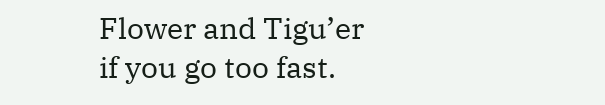Flower and Tigu’er if you go too fast.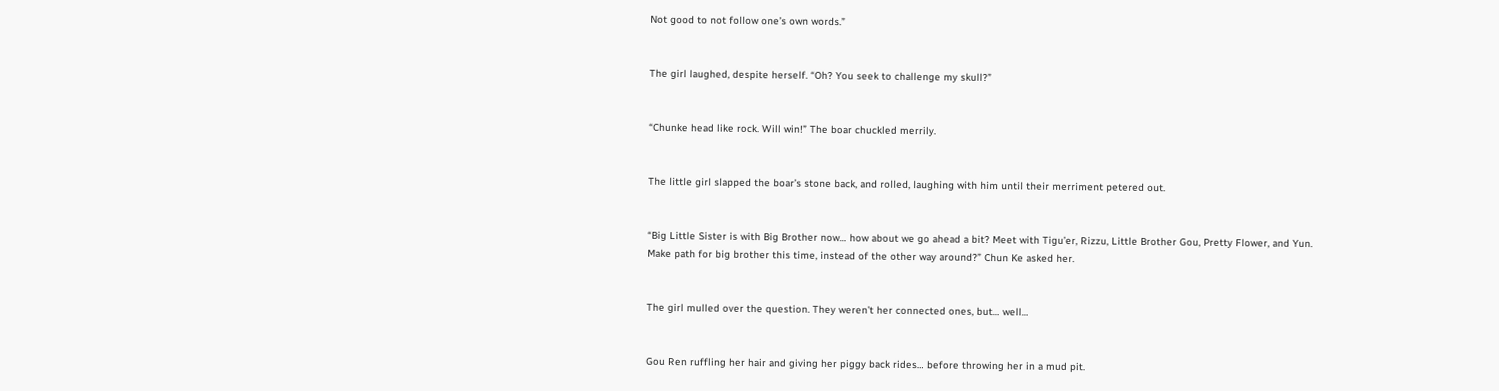Not good to not follow one’s own words.”


The girl laughed, despite herself. “Oh? You seek to challenge my skull?”


“Chunke head like rock. Will win!” The boar chuckled merrily.


The little girl slapped the boar’s stone back, and rolled, laughing with him until their merriment petered out.


“Big Little Sister is with Big Brother now… how about we go ahead a bit? Meet with Tigu’er, Rizzu, Little Brother Gou, Pretty Flower, and Yun. Make path for big brother this time, instead of the other way around?” Chun Ke asked her.


The girl mulled over the question. They weren’t her connected ones, but… well…


Gou Ren ruffling her hair and giving her piggy back rides… before throwing her in a mud pit.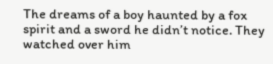The dreams of a boy haunted by a fox spirit and a sword he didn’t notice. They watched over him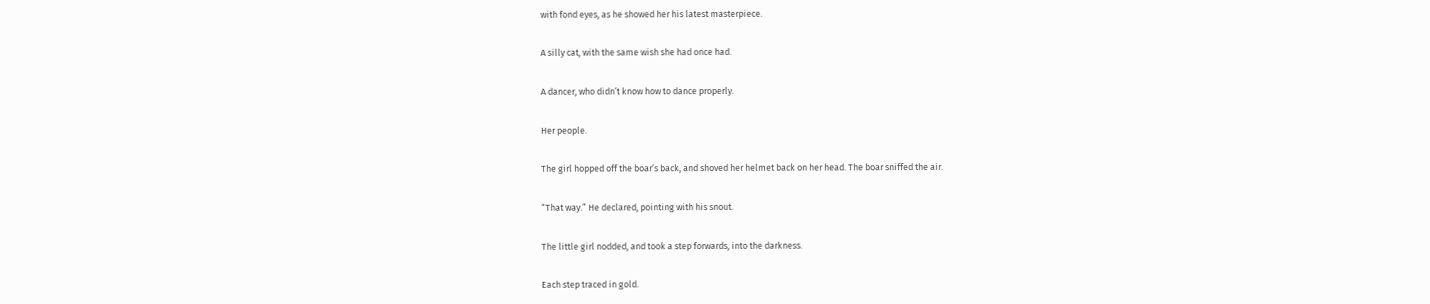with fond eyes, as he showed her his latest masterpiece.


A silly cat, with the same wish she had once had.


A dancer, who didn’t know how to dance properly.


Her people.


The girl hopped off the boar’s back, and shoved her helmet back on her head. The boar sniffed the air.


“That way.” He declared, pointing with his snout.


The little girl nodded, and took a step forwards, into the darkness.


Each step traced in gold.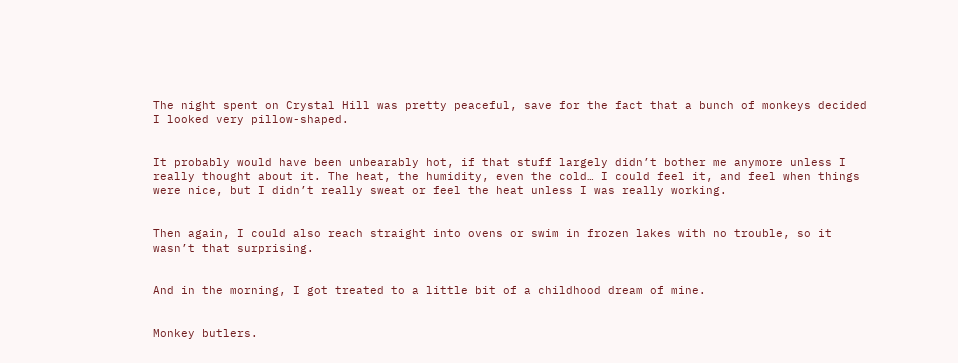The night spent on Crystal Hill was pretty peaceful, save for the fact that a bunch of monkeys decided I looked very pillow-shaped.


It probably would have been unbearably hot, if that stuff largely didn’t bother me anymore unless I really thought about it. The heat, the humidity, even the cold… I could feel it, and feel when things were nice, but I didn’t really sweat or feel the heat unless I was really working.


Then again, I could also reach straight into ovens or swim in frozen lakes with no trouble, so it wasn’t that surprising.


And in the morning, I got treated to a little bit of a childhood dream of mine.


Monkey butlers.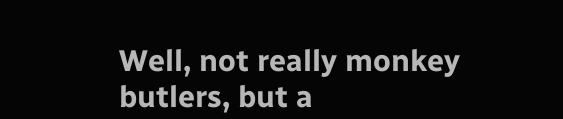Well, not really monkey butlers, but a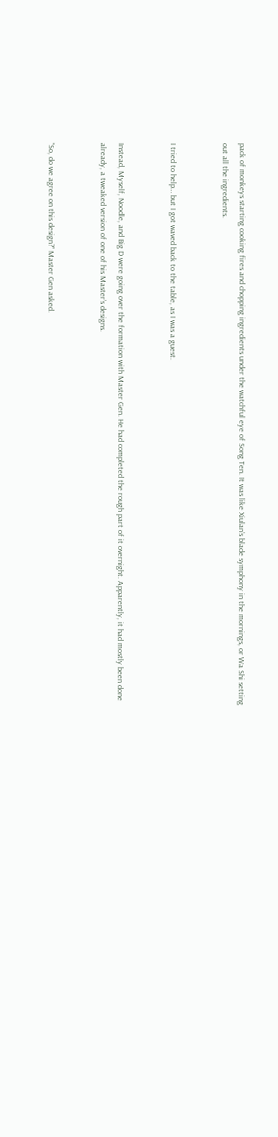pack of monkeys starting cooking fires and chopping ingredients under the watchful eye of Song Ten. It was like Xiulan’s blade symphony in the mornings, or Wa Shi setting out all the ingredients.


I tried to help… but I got waved back to the table, as I was a guest.


Instead, Myself, Noodle, and Big D were going over the formation with Master Gen. He had completed the rough part of it overnight. Apparently, it had mostly been done already, a tweaked version of one of his Master’s designs.


“So, do we agree on this design?” Master Gen asked.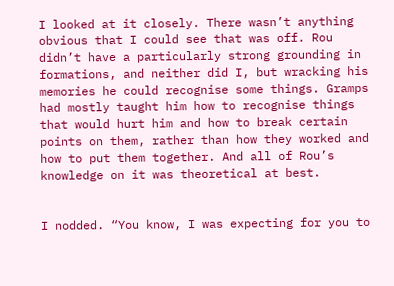I looked at it closely. There wasn’t anything obvious that I could see that was off. Rou didn’t have a particularly strong grounding in formations, and neither did I, but wracking his memories he could recognise some things. Gramps had mostly taught him how to recognise things that would hurt him and how to break certain points on them, rather than how they worked and how to put them together. And all of Rou’s knowledge on it was theoretical at best.


I nodded. “You know, I was expecting for you to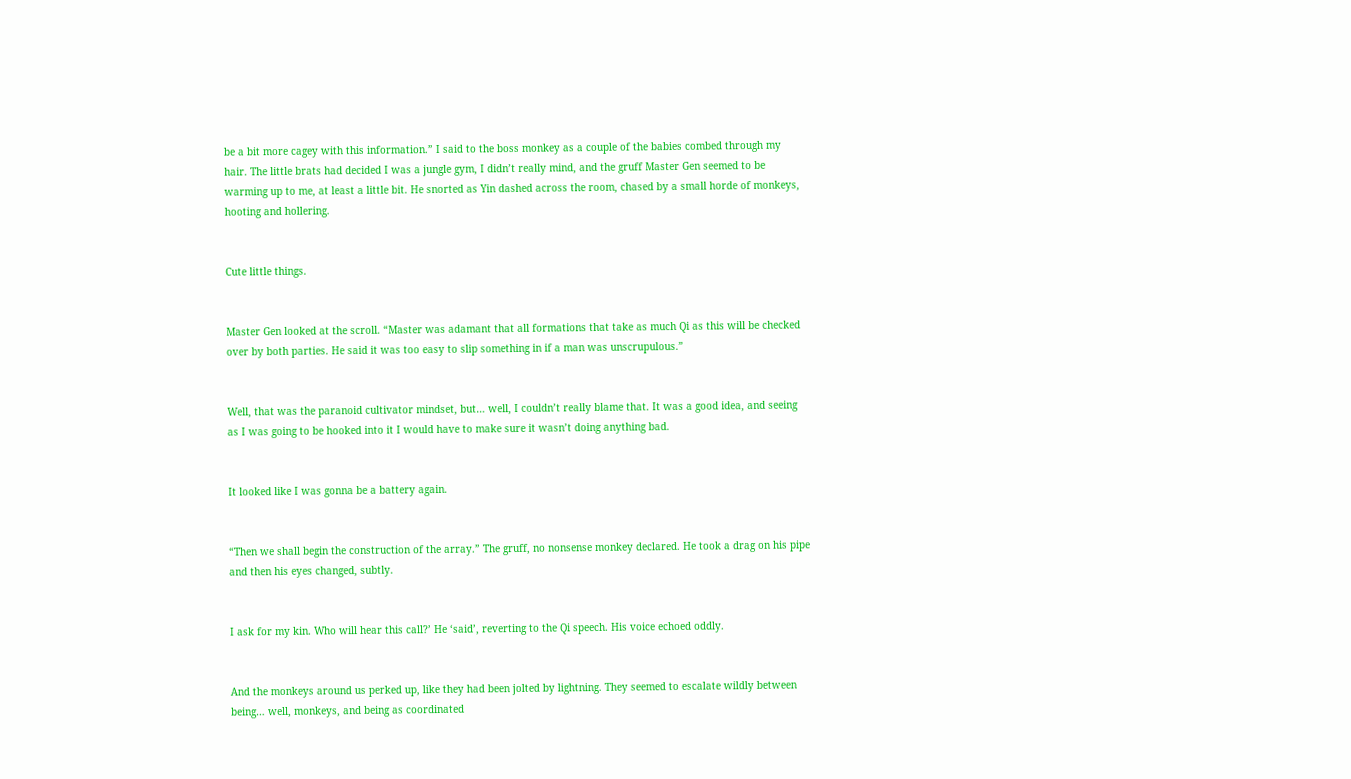be a bit more cagey with this information.” I said to the boss monkey as a couple of the babies combed through my hair. The little brats had decided I was a jungle gym, I didn’t really mind, and the gruff Master Gen seemed to be warming up to me, at least a little bit. He snorted as Yin dashed across the room, chased by a small horde of monkeys, hooting and hollering.


Cute little things.


Master Gen looked at the scroll. “Master was adamant that all formations that take as much Qi as this will be checked over by both parties. He said it was too easy to slip something in if a man was unscrupulous.”


Well, that was the paranoid cultivator mindset, but… well, I couldn’t really blame that. It was a good idea, and seeing as I was going to be hooked into it I would have to make sure it wasn’t doing anything bad.


It looked like I was gonna be a battery again.


“Then we shall begin the construction of the array.” The gruff, no nonsense monkey declared. He took a drag on his pipe and then his eyes changed, subtly.


I ask for my kin. Who will hear this call?’ He ‘said’, reverting to the Qi speech. His voice echoed oddly.


And the monkeys around us perked up, like they had been jolted by lightning. They seemed to escalate wildly between being… well, monkeys, and being as coordinated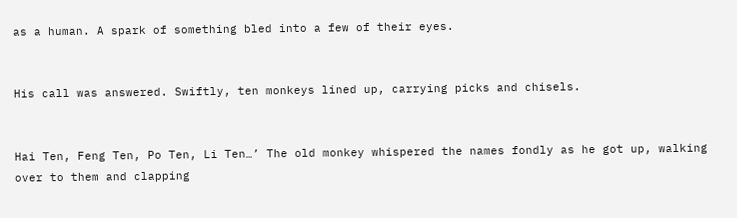as a human. A spark of something bled into a few of their eyes.


His call was answered. Swiftly, ten monkeys lined up, carrying picks and chisels.


Hai Ten, Feng Ten, Po Ten, Li Ten…’ The old monkey whispered the names fondly as he got up, walking over to them and clapping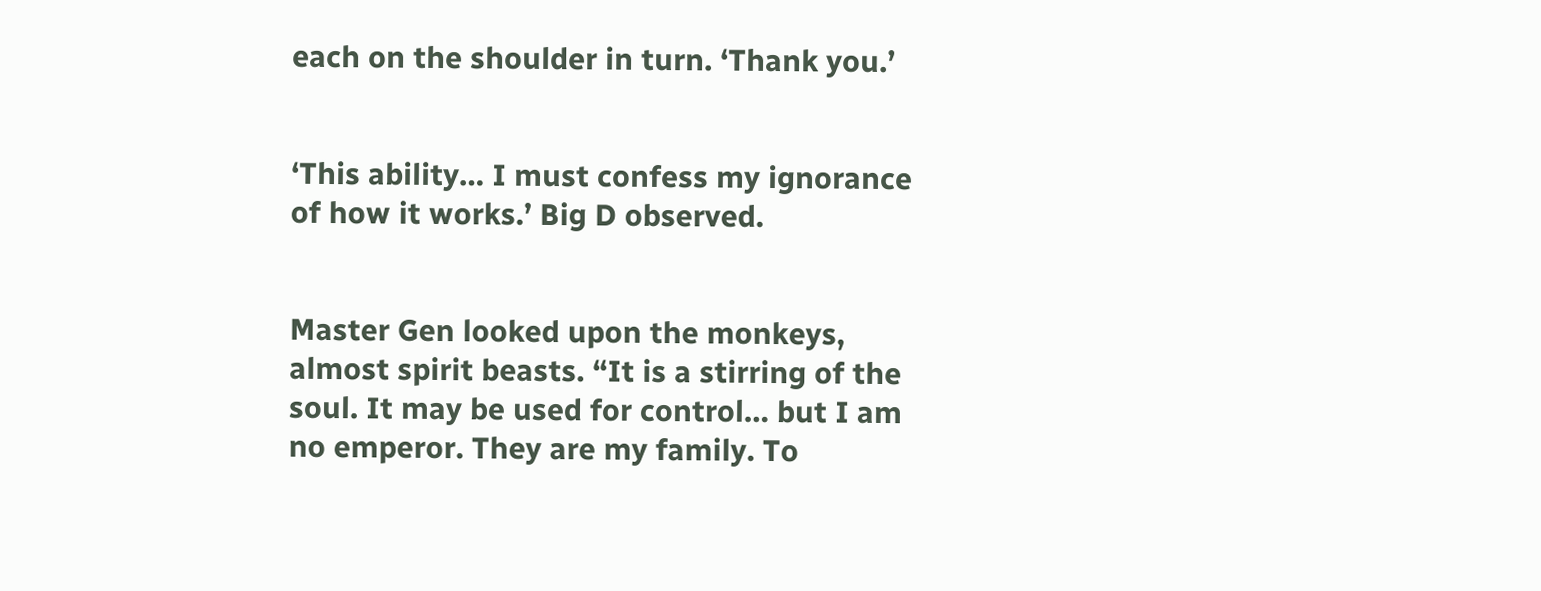each on the shoulder in turn. ‘Thank you.’


‘This ability… I must confess my ignorance of how it works.’ Big D observed.


Master Gen looked upon the monkeys, almost spirit beasts. “It is a stirring of the soul. It may be used for control… but I am no emperor. They are my family. To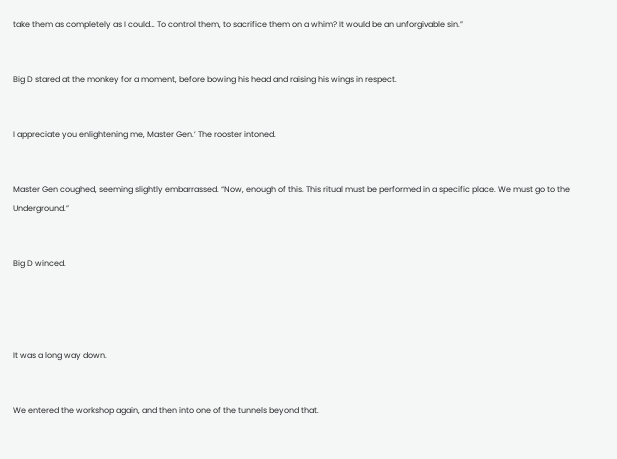take them as completely as I could… To control them, to sacrifice them on a whim? It would be an unforgivable sin.”


Big D stared at the monkey for a moment, before bowing his head and raising his wings in respect.


I appreciate you enlightening me, Master Gen.’ The rooster intoned.


Master Gen coughed, seeming slightly embarrassed. “Now, enough of this. This ritual must be performed in a specific place. We must go to the Underground.”


Big D winced.




It was a long way down.


We entered the workshop again, and then into one of the tunnels beyond that.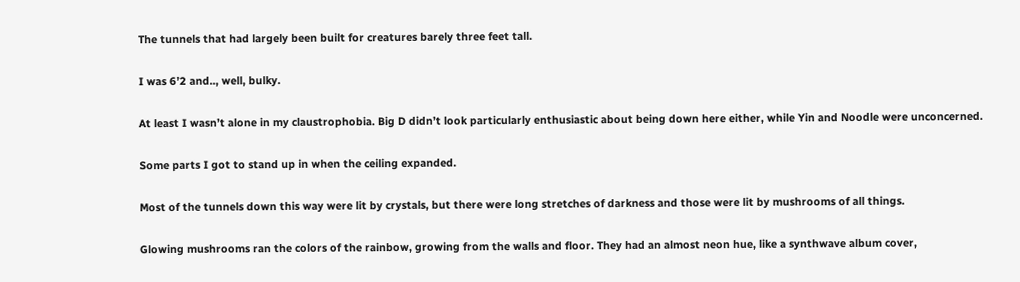The tunnels that had largely been built for creatures barely three feet tall.


I was 6’2 and.., well, bulky.


At least I wasn’t alone in my claustrophobia. Big D didn’t look particularly enthusiastic about being down here either, while Yin and Noodle were unconcerned.


Some parts I got to stand up in when the ceiling expanded.


Most of the tunnels down this way were lit by crystals, but there were long stretches of darkness and those were lit by mushrooms of all things.


Glowing mushrooms ran the colors of the rainbow, growing from the walls and floor. They had an almost neon hue, like a synthwave album cover,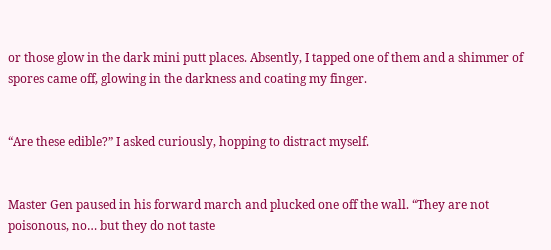or those glow in the dark mini putt places. Absently, I tapped one of them and a shimmer of spores came off, glowing in the darkness and coating my finger.


“Are these edible?” I asked curiously, hopping to distract myself.


Master Gen paused in his forward march and plucked one off the wall. “They are not poisonous, no… but they do not taste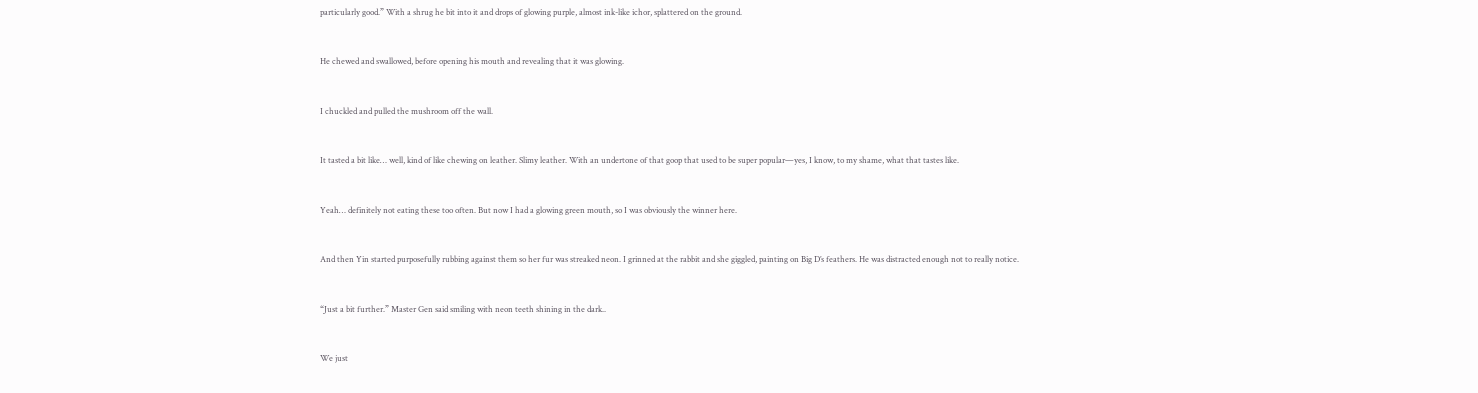particularly good.” With a shrug he bit into it and drops of glowing purple, almost ink-like ichor, splattered on the ground.


He chewed and swallowed, before opening his mouth and revealing that it was glowing.


I chuckled and pulled the mushroom off the wall.


It tasted a bit like… well, kind of like chewing on leather. Slimy leather. With an undertone of that goop that used to be super popular—yes, I know, to my shame, what that tastes like.


Yeah… definitely not eating these too often. But now I had a glowing green mouth, so I was obviously the winner here.


And then Yin started purposefully rubbing against them so her fur was streaked neon. I grinned at the rabbit and she giggled, painting on Big D’s feathers. He was distracted enough not to really notice.


“Just a bit further.” Master Gen said smiling with neon teeth shining in the dark..


We just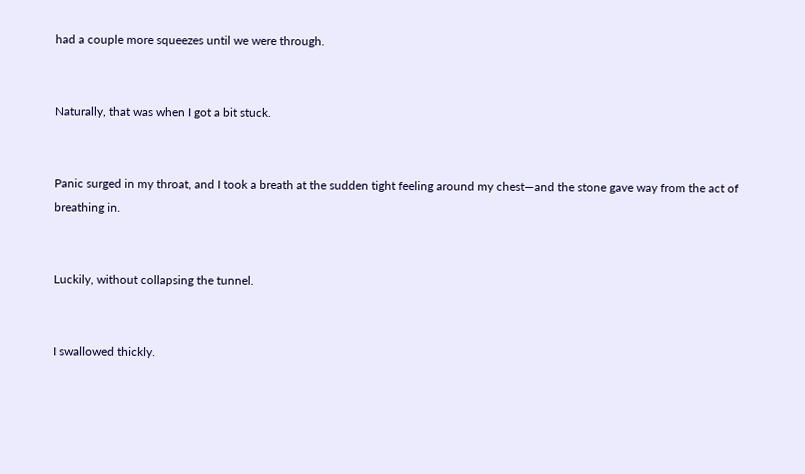had a couple more squeezes until we were through.


Naturally, that was when I got a bit stuck.


Panic surged in my throat, and I took a breath at the sudden tight feeling around my chest—and the stone gave way from the act of breathing in.


Luckily, without collapsing the tunnel.


I swallowed thickly.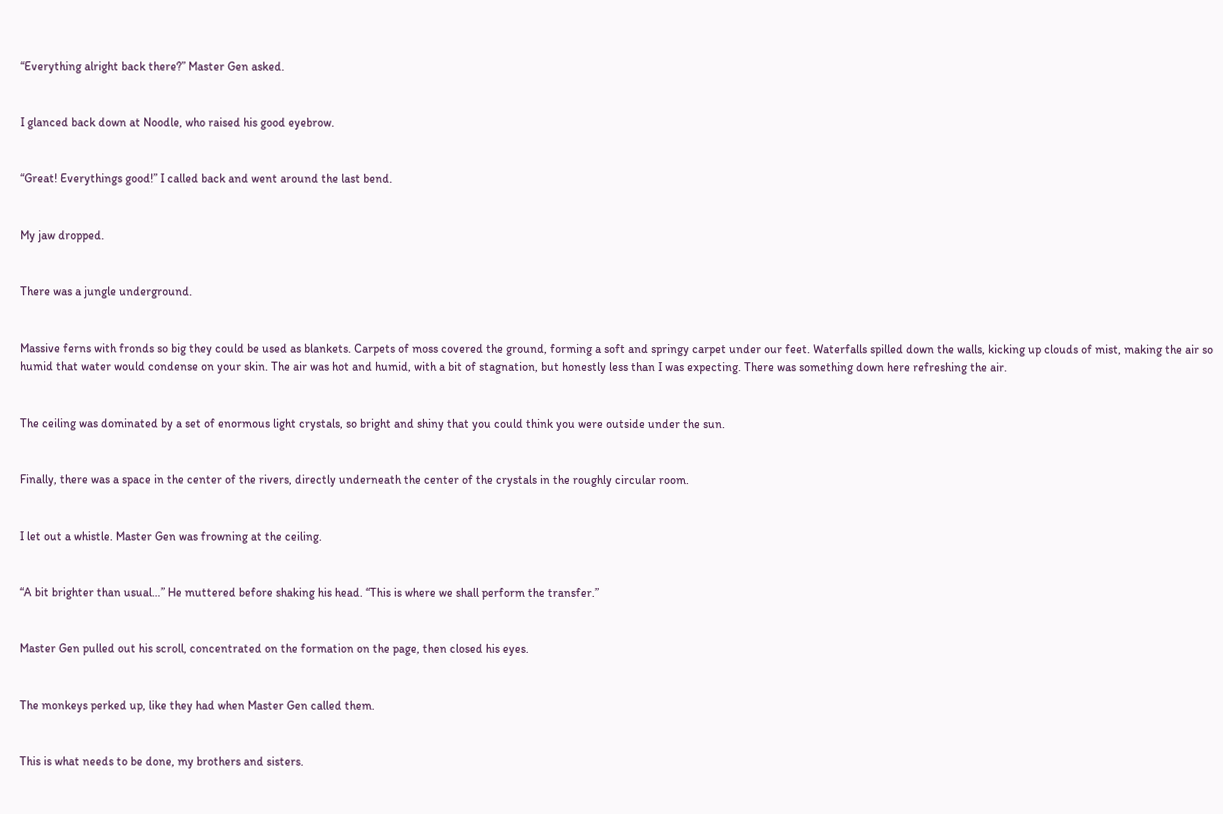“Everything alright back there?” Master Gen asked.


I glanced back down at Noodle, who raised his good eyebrow.


“Great! Everythings good!” I called back and went around the last bend.


My jaw dropped.


There was a jungle underground.


Massive ferns with fronds so big they could be used as blankets. Carpets of moss covered the ground, forming a soft and springy carpet under our feet. Waterfalls spilled down the walls, kicking up clouds of mist, making the air so humid that water would condense on your skin. The air was hot and humid, with a bit of stagnation, but honestly less than I was expecting. There was something down here refreshing the air.


The ceiling was dominated by a set of enormous light crystals, so bright and shiny that you could think you were outside under the sun.


Finally, there was a space in the center of the rivers, directly underneath the center of the crystals in the roughly circular room.


I let out a whistle. Master Gen was frowning at the ceiling.


“A bit brighter than usual…” He muttered before shaking his head. “This is where we shall perform the transfer.”


Master Gen pulled out his scroll, concentrated on the formation on the page, then closed his eyes.


The monkeys perked up, like they had when Master Gen called them.


This is what needs to be done, my brothers and sisters.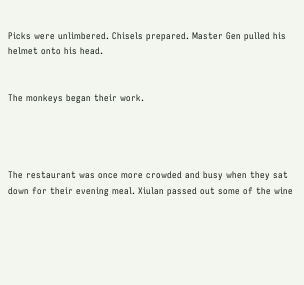Picks were unlimbered. Chisels prepared. Master Gen pulled his helmet onto his head.


The monkeys began their work.




The restaurant was once more crowded and busy when they sat down for their evening meal. Xiulan passed out some of the wine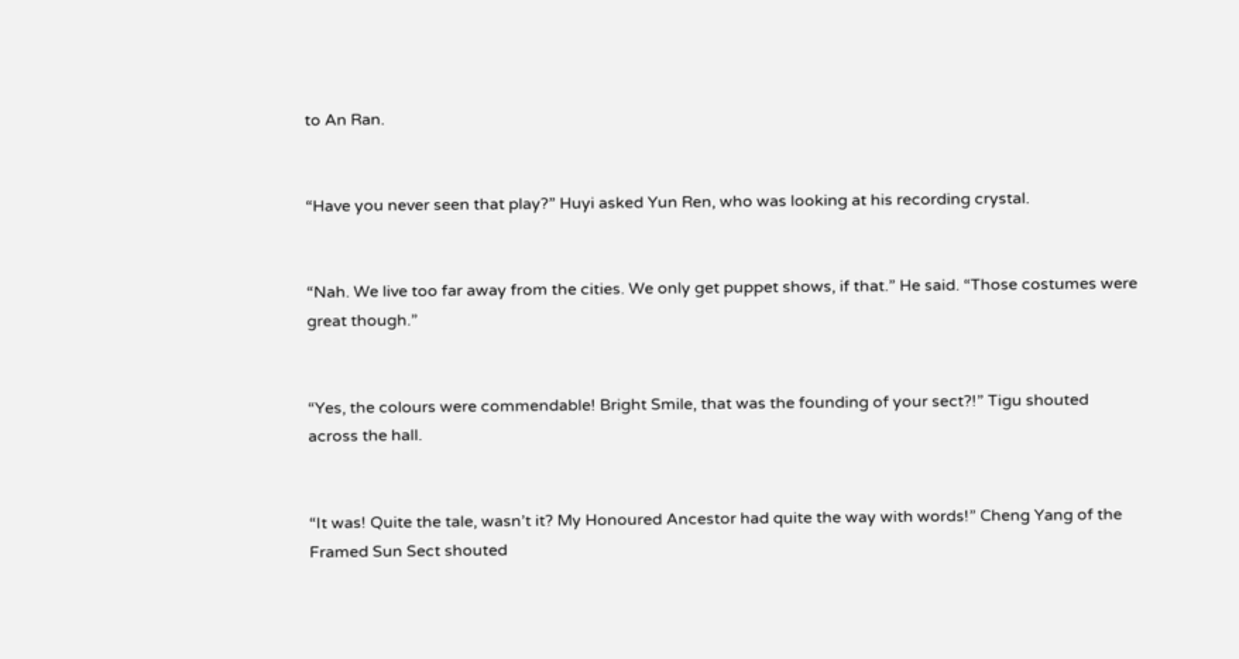to An Ran.


“Have you never seen that play?” Huyi asked Yun Ren, who was looking at his recording crystal.


“Nah. We live too far away from the cities. We only get puppet shows, if that.” He said. “Those costumes were great though.”


“Yes, the colours were commendable! Bright Smile, that was the founding of your sect?!” Tigu shouted across the hall.


“It was! Quite the tale, wasn’t it? My Honoured Ancestor had quite the way with words!” Cheng Yang of the Framed Sun Sect shouted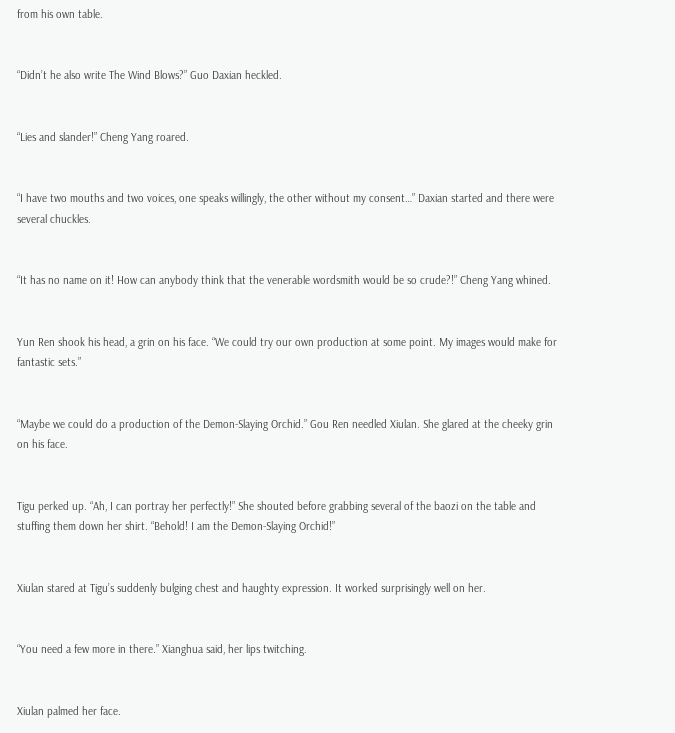from his own table.


“Didn’t he also write The Wind Blows?” Guo Daxian heckled.


“Lies and slander!” Cheng Yang roared.


“I have two mouths and two voices, one speaks willingly, the other without my consent…” Daxian started and there were several chuckles.


“It has no name on it! How can anybody think that the venerable wordsmith would be so crude?!” Cheng Yang whined.


Yun Ren shook his head, a grin on his face. “We could try our own production at some point. My images would make for fantastic sets.”


“Maybe we could do a production of the Demon-Slaying Orchid.” Gou Ren needled Xiulan. She glared at the cheeky grin on his face.


Tigu perked up. “Ah, I can portray her perfectly!” She shouted before grabbing several of the baozi on the table and stuffing them down her shirt. “Behold! I am the Demon-Slaying Orchid!”


Xiulan stared at Tigu’s suddenly bulging chest and haughty expression. It worked surprisingly well on her.


“You need a few more in there.” Xianghua said, her lips twitching.


Xiulan palmed her face.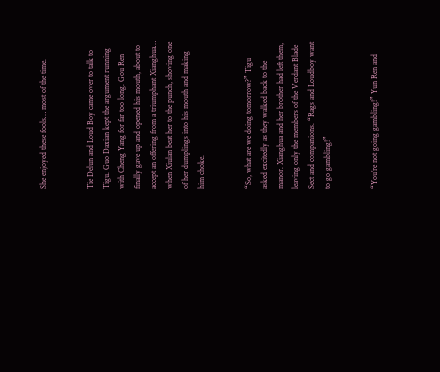She enjoyed these fools… most of the time.


Tie Delun and Loud Boy came over to talk to Tigu. Guo Daxian kept the argument running with Cheng Yang for far too long. Gou Ren finally gave up and opened his mouth, about to accept an offering from a triumphant Xianghua… when Xiulan beat her to the punch, shoving one of her dumplings into his mouth and making him choke.


“So, what are we doing tomorrow?” Tigu asked excitedly as they walked back to the manor. Xianghua and her brother had left them, leaving only the members of the Verdant Blade Sect and companions. “Rags and Loudboy want to go gambling!”


“You’re not going gambling!” Yun Ren and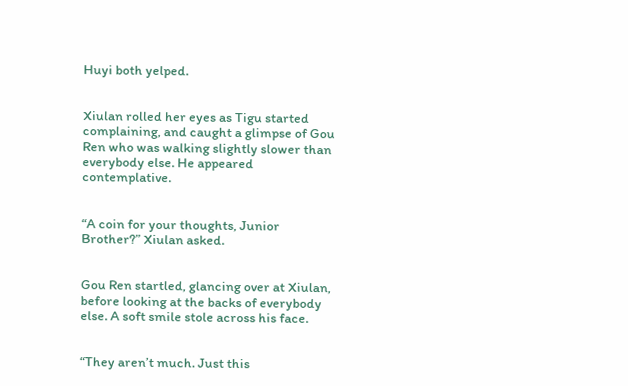Huyi both yelped.


Xiulan rolled her eyes as Tigu started complaining, and caught a glimpse of Gou Ren who was walking slightly slower than everybody else. He appeared contemplative.


“A coin for your thoughts, Junior Brother?” Xiulan asked.


Gou Ren startled, glancing over at Xiulan, before looking at the backs of everybody else. A soft smile stole across his face.


“They aren’t much. Just this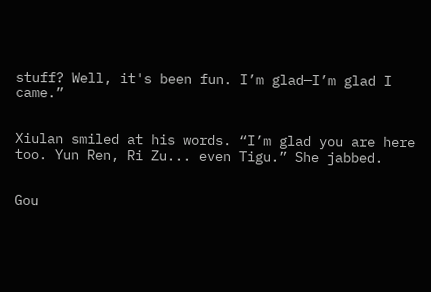stuff? Well, it's been fun. I’m glad—I’m glad I came.”


Xiulan smiled at his words. “I’m glad you are here too. Yun Ren, Ri Zu... even Tigu.” She jabbed.


Gou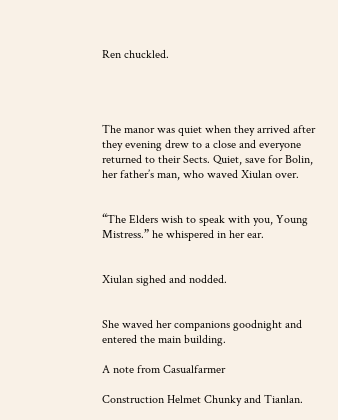Ren chuckled.




The manor was quiet when they arrived after they evening drew to a close and everyone returned to their Sects. Quiet, save for Bolin, her father’s man, who waved Xiulan over.


“The Elders wish to speak with you, Young Mistress.” he whispered in her ear.


Xiulan sighed and nodded.


She waved her companions goodnight and entered the main building.

A note from Casualfarmer

Construction Helmet Chunky and Tianlan.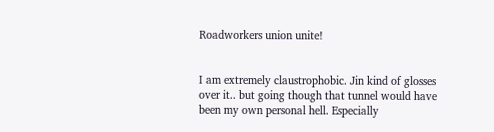Roadworkers union unite!


I am extremely claustrophobic. Jin kind of glosses over it.. but going though that tunnel would have been my own personal hell. Especially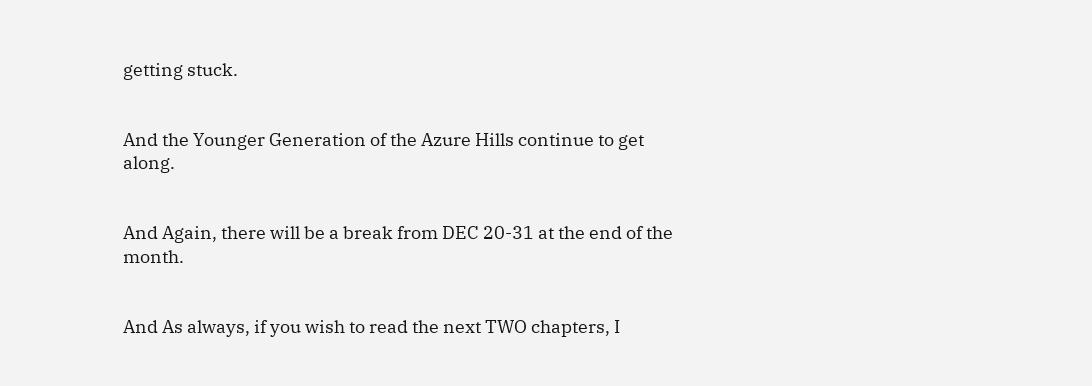getting stuck.


And the Younger Generation of the Azure Hills continue to get along.


And Again, there will be a break from DEC 20-31 at the end of the month.


And As always, if you wish to read the next TWO chapters, I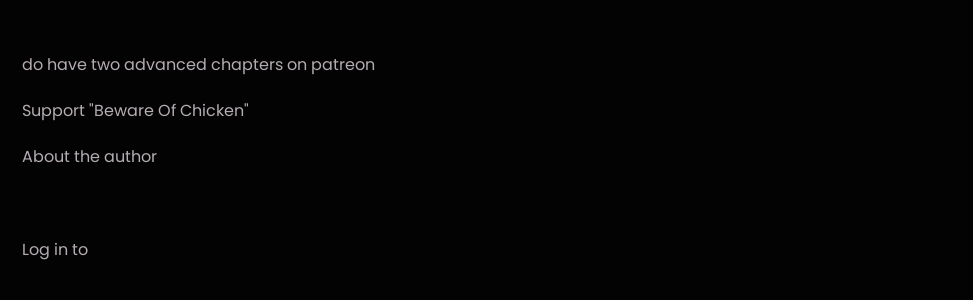do have two advanced chapters on patreon

Support "Beware Of Chicken"

About the author



Log in to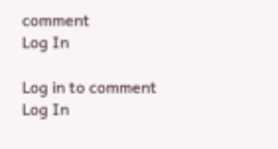comment
Log In

Log in to comment
Log In